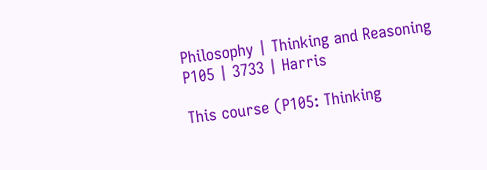Philosophy | Thinking and Reasoning
P105 | 3733 | Harris

This course (P105: Thinking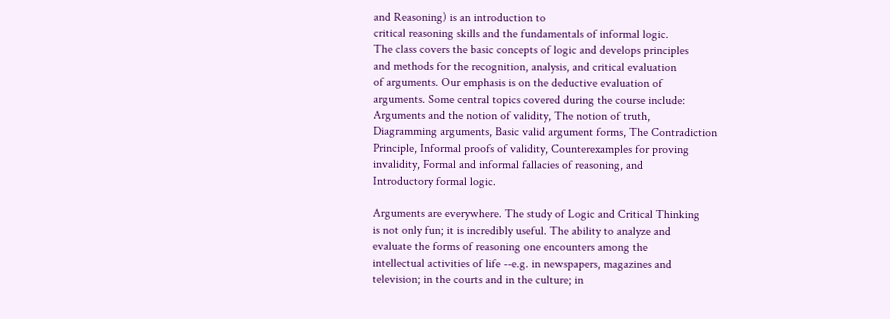and Reasoning) is an introduction to
critical reasoning skills and the fundamentals of informal logic.
The class covers the basic concepts of logic and develops principles
and methods for the recognition, analysis, and critical evaluation
of arguments. Our emphasis is on the deductive evaluation of
arguments. Some central topics covered during the course include:
Arguments and the notion of validity, The notion of truth,
Diagramming arguments, Basic valid argument forms, The Contradiction
Principle, Informal proofs of validity, Counterexamples for proving
invalidity, Formal and informal fallacies of reasoning, and
Introductory formal logic.

Arguments are everywhere. The study of Logic and Critical Thinking
is not only fun; it is incredibly useful. The ability to analyze and
evaluate the forms of reasoning one encounters among the
intellectual activities of life --e.g. in newspapers, magazines and
television; in the courts and in the culture; in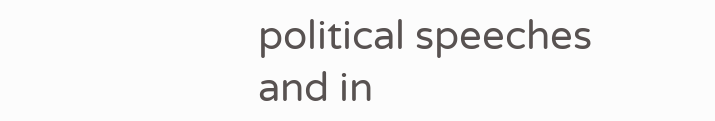political speeches
and in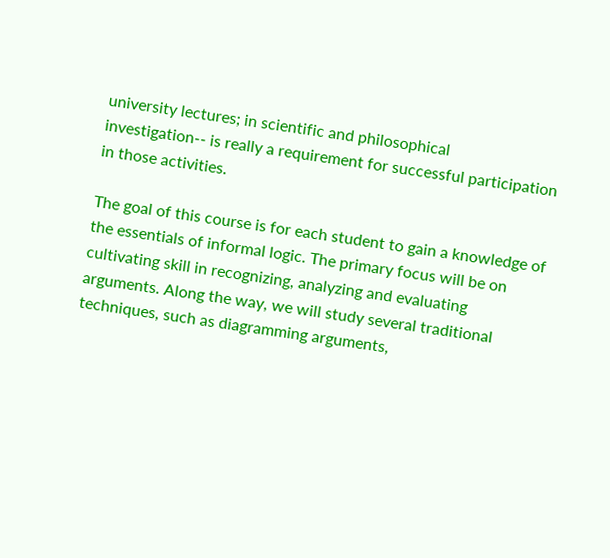university lectures; in scientific and philosophical
investigation-- is really a requirement for successful participation
in those activities.

The goal of this course is for each student to gain a knowledge of
the essentials of informal logic. The primary focus will be on
cultivating skill in recognizing, analyzing and evaluating
arguments. Along the way, we will study several traditional
techniques, such as diagramming arguments,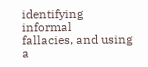identifying informal
fallacies, and using a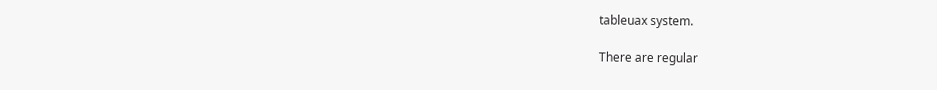tableuax system.

There are regular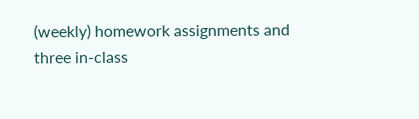(weekly) homework assignments and three in-class